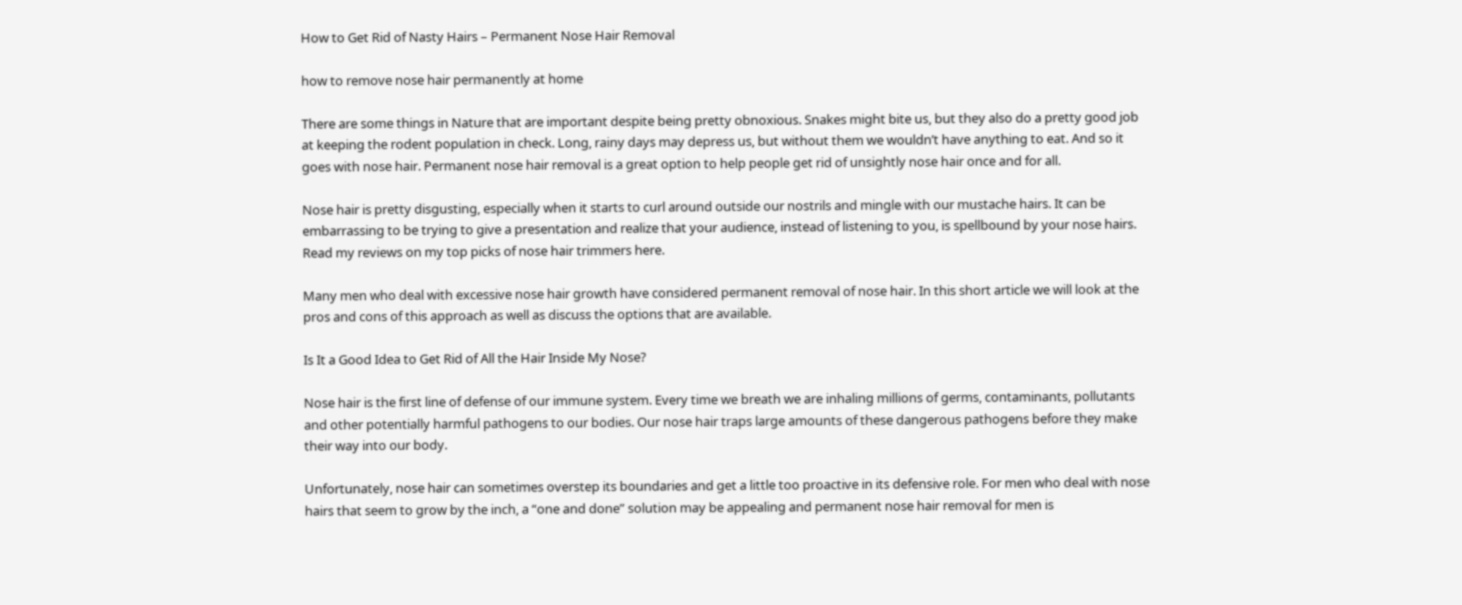How to Get Rid of Nasty Hairs – Permanent Nose Hair Removal

how to remove nose hair permanently at home

There are some things in Nature that are important despite being pretty obnoxious. Snakes might bite us, but they also do a pretty good job at keeping the rodent population in check. Long, rainy days may depress us, but without them we wouldn’t have anything to eat. And so it goes with nose hair. Permanent nose hair removal is a great option to help people get rid of unsightly nose hair once and for all.

Nose hair is pretty disgusting, especially when it starts to curl around outside our nostrils and mingle with our mustache hairs. It can be embarrassing to be trying to give a presentation and realize that your audience, instead of listening to you, is spellbound by your nose hairs.  Read my reviews on my top picks of nose hair trimmers here.

Many men who deal with excessive nose hair growth have considered permanent removal of nose hair. In this short article we will look at the pros and cons of this approach as well as discuss the options that are available.

Is It a Good Idea to Get Rid of All the Hair Inside My Nose?

Nose hair is the first line of defense of our immune system. Every time we breath we are inhaling millions of germs, contaminants, pollutants and other potentially harmful pathogens to our bodies. Our nose hair traps large amounts of these dangerous pathogens before they make their way into our body.

Unfortunately, nose hair can sometimes overstep its boundaries and get a little too proactive in its defensive role. For men who deal with nose hairs that seem to grow by the inch, a “one and done” solution may be appealing and permanent nose hair removal for men is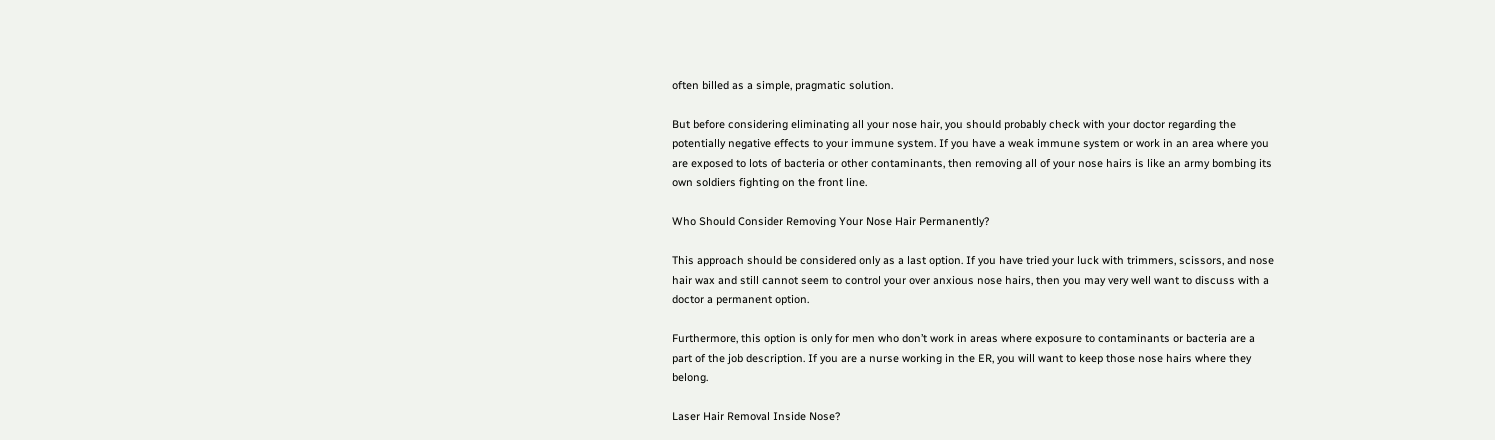often billed as a simple, pragmatic solution.

But before considering eliminating all your nose hair, you should probably check with your doctor regarding the potentially negative effects to your immune system. If you have a weak immune system or work in an area where you are exposed to lots of bacteria or other contaminants, then removing all of your nose hairs is like an army bombing its own soldiers fighting on the front line.

Who Should Consider Removing Your Nose Hair Permanently?

This approach should be considered only as a last option. If you have tried your luck with trimmers, scissors, and nose hair wax and still cannot seem to control your over anxious nose hairs, then you may very well want to discuss with a doctor a permanent option.

Furthermore, this option is only for men who don’t work in areas where exposure to contaminants or bacteria are a part of the job description. If you are a nurse working in the ER, you will want to keep those nose hairs where they belong.

Laser Hair Removal Inside Nose?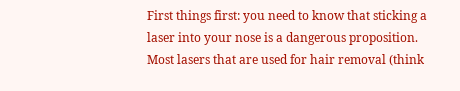First things first: you need to know that sticking a laser into your nose is a dangerous proposition. Most lasers that are used for hair removal (think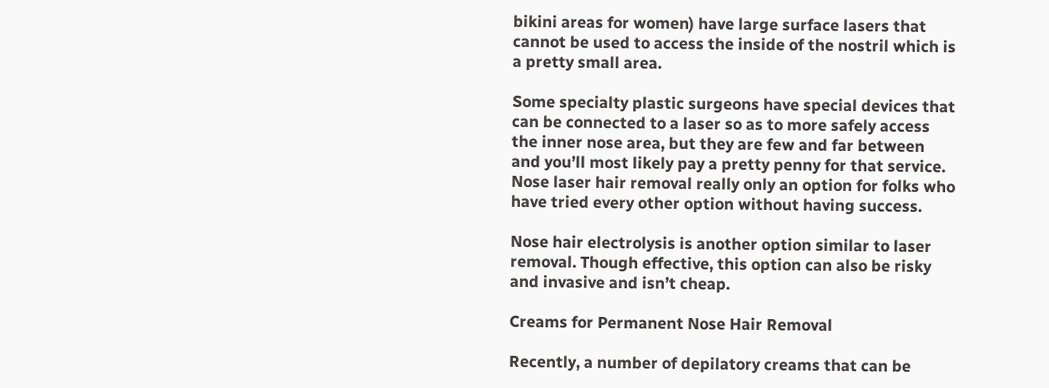bikini areas for women) have large surface lasers that cannot be used to access the inside of the nostril which is a pretty small area.

Some specialty plastic surgeons have special devices that can be connected to a laser so as to more safely access the inner nose area, but they are few and far between and you’ll most likely pay a pretty penny for that service. Nose laser hair removal really only an option for folks who have tried every other option without having success.

Nose hair electrolysis is another option similar to laser removal. Though effective, this option can also be risky and invasive and isn’t cheap.

Creams for Permanent Nose Hair Removal

Recently, a number of depilatory creams that can be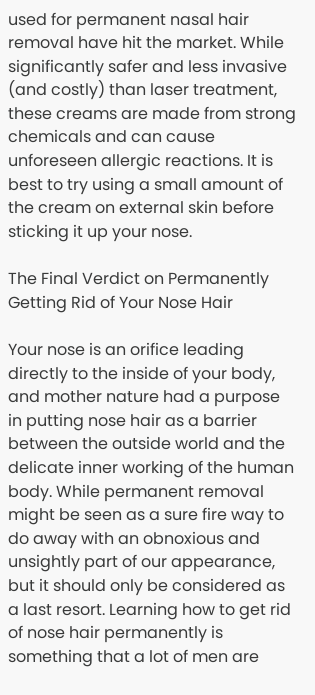used for permanent nasal hair removal have hit the market. While significantly safer and less invasive (and costly) than laser treatment, these creams are made from strong chemicals and can cause unforeseen allergic reactions. It is best to try using a small amount of the cream on external skin before sticking it up your nose.

The Final Verdict on Permanently Getting Rid of Your Nose Hair

Your nose is an orifice leading directly to the inside of your body, and mother nature had a purpose in putting nose hair as a barrier between the outside world and the delicate inner working of the human body. While permanent removal might be seen as a sure fire way to do away with an obnoxious and unsightly part of our appearance, but it should only be considered as a last resort. Learning how to get rid of nose hair permanently is something that a lot of men are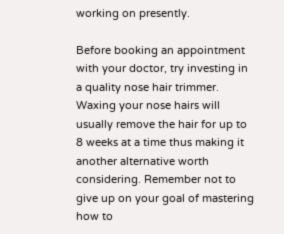working on presently.

Before booking an appointment with your doctor, try investing in a quality nose hair trimmer. Waxing your nose hairs will usually remove the hair for up to 8 weeks at a time thus making it another alternative worth considering. Remember not to give up on your goal of mastering how to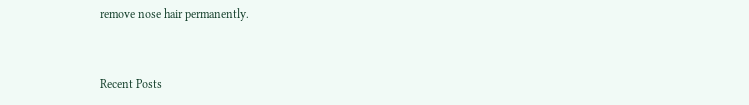remove nose hair permanently.


Recent Posts